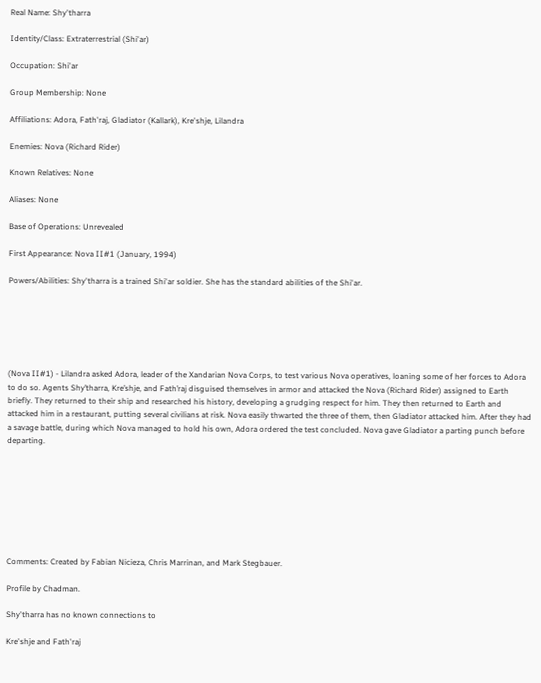Real Name: Shy'tharra

Identity/Class: Extraterrestrial (Shi'ar)

Occupation: Shi'ar

Group Membership: None

Affiliations: Adora, Fath'raj, Gladiator (Kallark), Kre'shje, Lilandra

Enemies: Nova (Richard Rider)

Known Relatives: None

Aliases: None

Base of Operations: Unrevealed

First Appearance: Nova II#1 (January, 1994)

Powers/Abilities: Shy'tharra is a trained Shi'ar soldier. She has the standard abilities of the Shi'ar.






(Nova II#1) - Lilandra asked Adora, leader of the Xandarian Nova Corps, to test various Nova operatives, loaning some of her forces to Adora to do so. Agents Shy’tharra, Kre’shje, and Fath’raj disguised themselves in armor and attacked the Nova (Richard Rider) assigned to Earth briefly. They returned to their ship and researched his history, developing a grudging respect for him. They then returned to Earth and attacked him in a restaurant, putting several civilians at risk. Nova easily thwarted the three of them, then Gladiator attacked him. After they had a savage battle, during which Nova managed to hold his own, Adora ordered the test concluded. Nova gave Gladiator a parting punch before departing.








Comments: Created by Fabian Nicieza, Chris Marrinan, and Mark Stegbauer.

Profile by Chadman.

Shy'tharra has no known connections to

Kre'shje and Fath'raj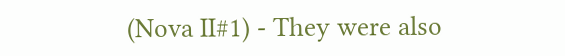(Nova II#1) - They were also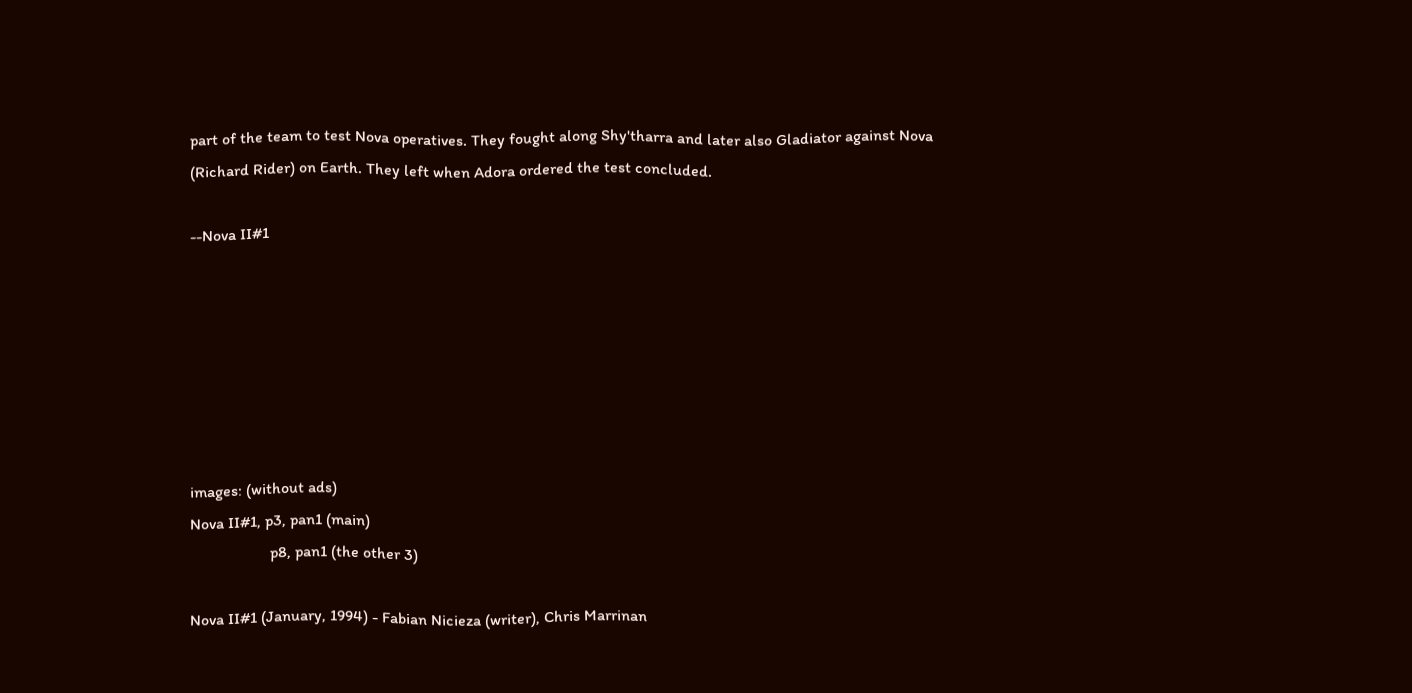part of the team to test Nova operatives. They fought along Shy'tharra and later also Gladiator against Nova (Richard Rider) on Earth. They left when Adora ordered the test concluded.

--Nova II#1







images: (without ads)
Nova II#1, p3, pan1 (main)
                    p8, pan1 (the other 3)

Nova II#1 (January, 1994) - Fabian Nicieza (writer), Chris Marrinan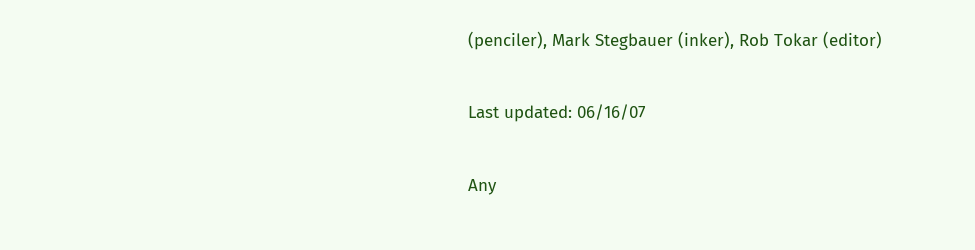(penciler), Mark Stegbauer (inker), Rob Tokar (editor)

Last updated: 06/16/07

Any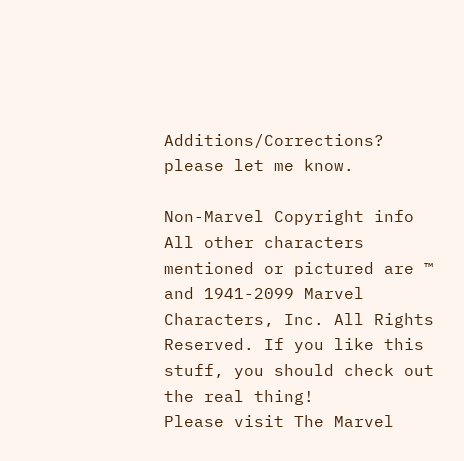Additions/Corrections? please let me know.

Non-Marvel Copyright info
All other characters mentioned or pictured are ™  and 1941-2099 Marvel Characters, Inc. All Rights Reserved. If you like this stuff, you should check out the real thing!
Please visit The Marvel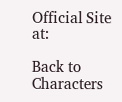Official Site at:

Back to Characters